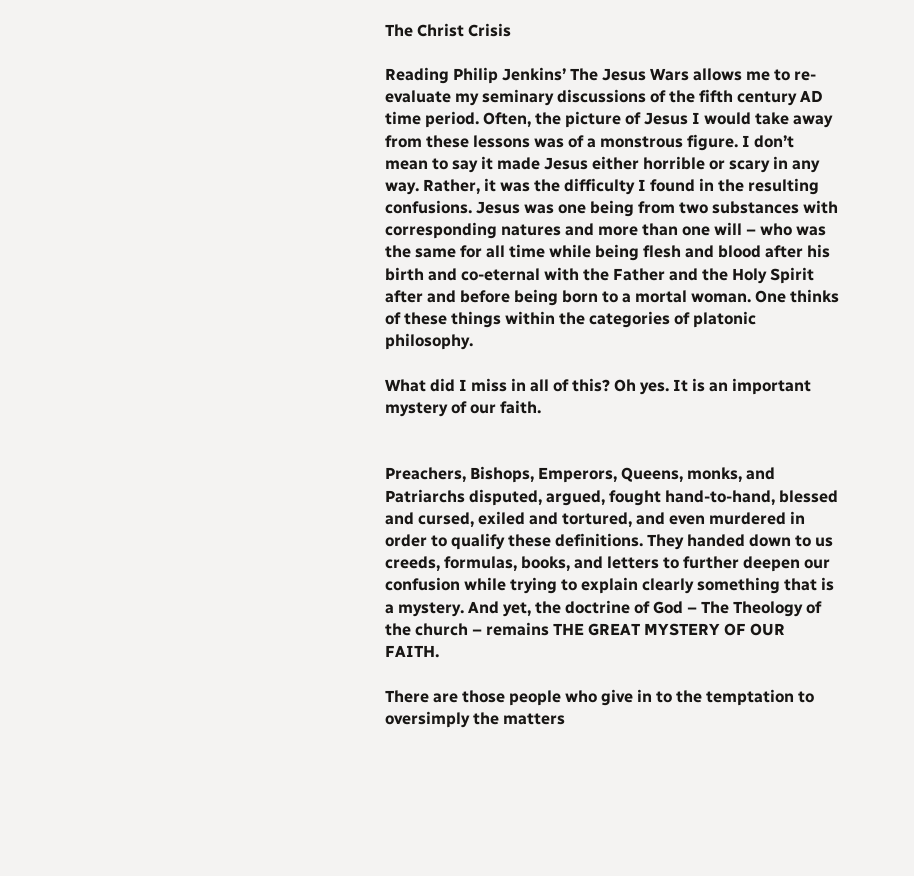The Christ Crisis

Reading Philip Jenkins’ The Jesus Wars allows me to re-evaluate my seminary discussions of the fifth century AD time period. Often, the picture of Jesus I would take away from these lessons was of a monstrous figure. I don’t mean to say it made Jesus either horrible or scary in any way. Rather, it was the difficulty I found in the resulting confusions. Jesus was one being from two substances with corresponding natures and more than one will – who was the same for all time while being flesh and blood after his birth and co-eternal with the Father and the Holy Spirit after and before being born to a mortal woman. One thinks of these things within the categories of platonic philosophy.

What did I miss in all of this? Oh yes. It is an important mystery of our faith.


Preachers, Bishops, Emperors, Queens, monks, and Patriarchs disputed, argued, fought hand-to-hand, blessed and cursed, exiled and tortured, and even murdered in order to qualify these definitions. They handed down to us creeds, formulas, books, and letters to further deepen our confusion while trying to explain clearly something that is a mystery. And yet, the doctrine of God – The Theology of the church – remains THE GREAT MYSTERY OF OUR FAITH.

There are those people who give in to the temptation to oversimply the matters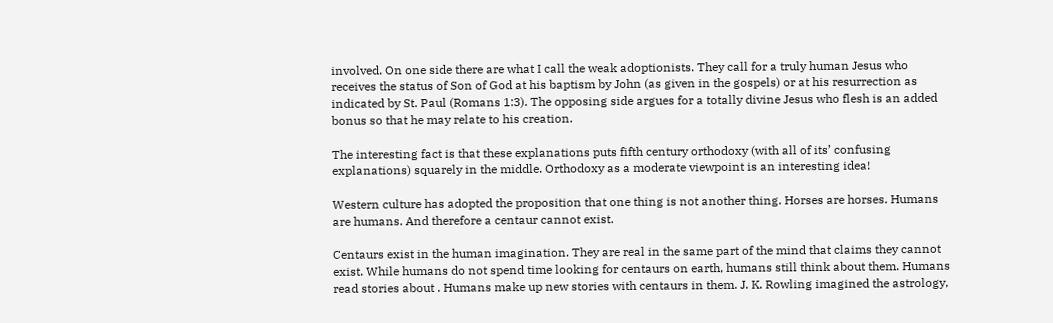involved. On one side there are what I call the weak adoptionists. They call for a truly human Jesus who receives the status of Son of God at his baptism by John (as given in the gospels) or at his resurrection as indicated by St. Paul (Romans 1:3). The opposing side argues for a totally divine Jesus who flesh is an added bonus so that he may relate to his creation.

The interesting fact is that these explanations puts fifth century orthodoxy (with all of its’ confusing explanations) squarely in the middle. Orthodoxy as a moderate viewpoint is an interesting idea!

Western culture has adopted the proposition that one thing is not another thing. Horses are horses. Humans are humans. And therefore a centaur cannot exist.

Centaurs exist in the human imagination. They are real in the same part of the mind that claims they cannot exist. While humans do not spend time looking for centaurs on earth, humans still think about them. Humans read stories about . Humans make up new stories with centaurs in them. J. K. Rowling imagined the astrology,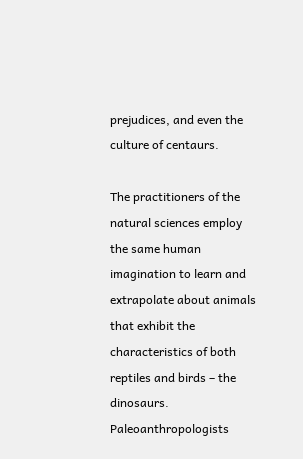prejudices, and even the culture of centaurs.

The practitioners of the natural sciences employ the same human imagination to learn and extrapolate about animals that exhibit the characteristics of both reptiles and birds – the dinosaurs. Paleoanthropologists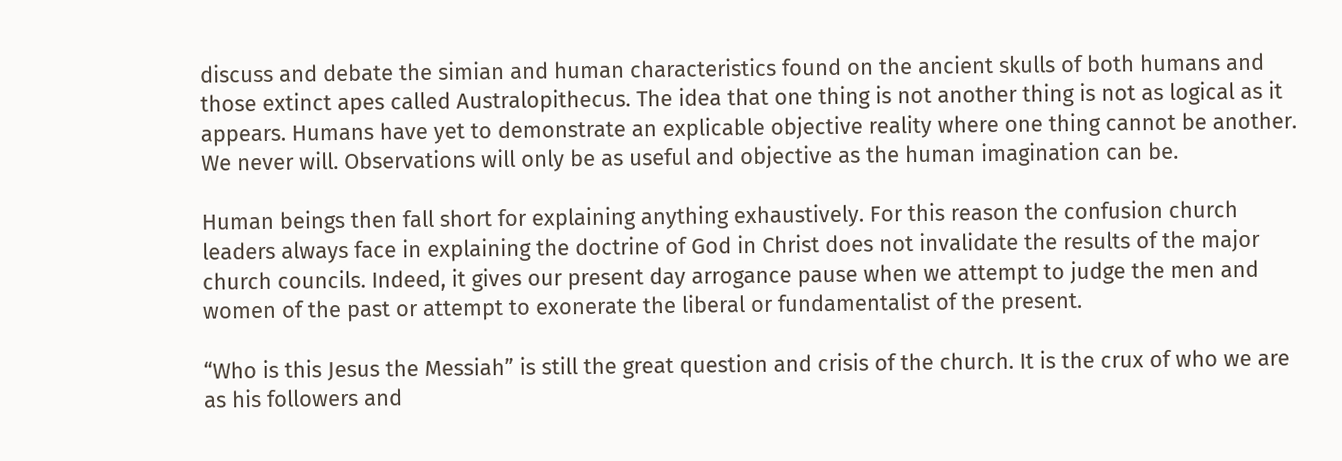discuss and debate the simian and human characteristics found on the ancient skulls of both humans and those extinct apes called Australopithecus. The idea that one thing is not another thing is not as logical as it appears. Humans have yet to demonstrate an explicable objective reality where one thing cannot be another. We never will. Observations will only be as useful and objective as the human imagination can be.

Human beings then fall short for explaining anything exhaustively. For this reason the confusion church leaders always face in explaining the doctrine of God in Christ does not invalidate the results of the major church councils. Indeed, it gives our present day arrogance pause when we attempt to judge the men and women of the past or attempt to exonerate the liberal or fundamentalist of the present.

“Who is this Jesus the Messiah” is still the great question and crisis of the church. It is the crux of who we are as his followers and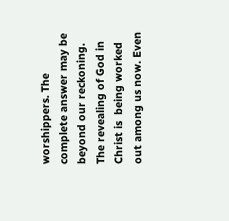worshippers. The complete answer may be beyond our reckoning. The revealing of God in Christ is  being worked out among us now. Even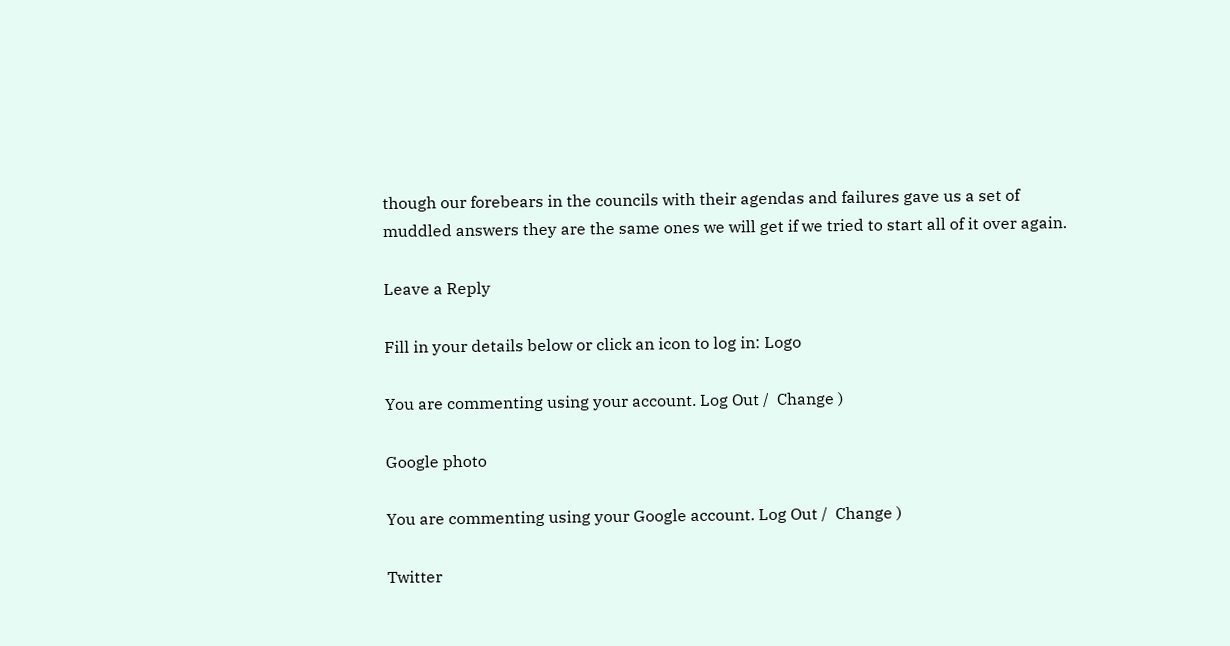though our forebears in the councils with their agendas and failures gave us a set of muddled answers they are the same ones we will get if we tried to start all of it over again.

Leave a Reply

Fill in your details below or click an icon to log in: Logo

You are commenting using your account. Log Out /  Change )

Google photo

You are commenting using your Google account. Log Out /  Change )

Twitter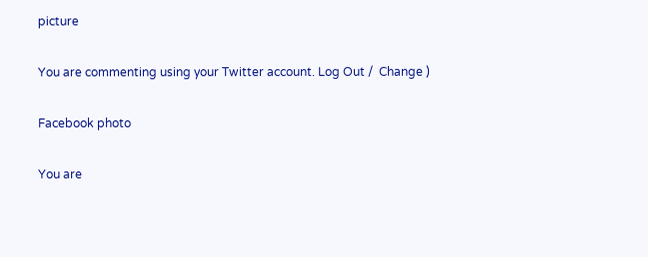picture

You are commenting using your Twitter account. Log Out /  Change )

Facebook photo

You are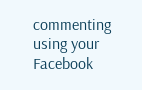commenting using your Facebook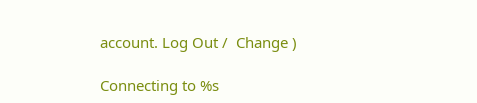account. Log Out /  Change )

Connecting to %s